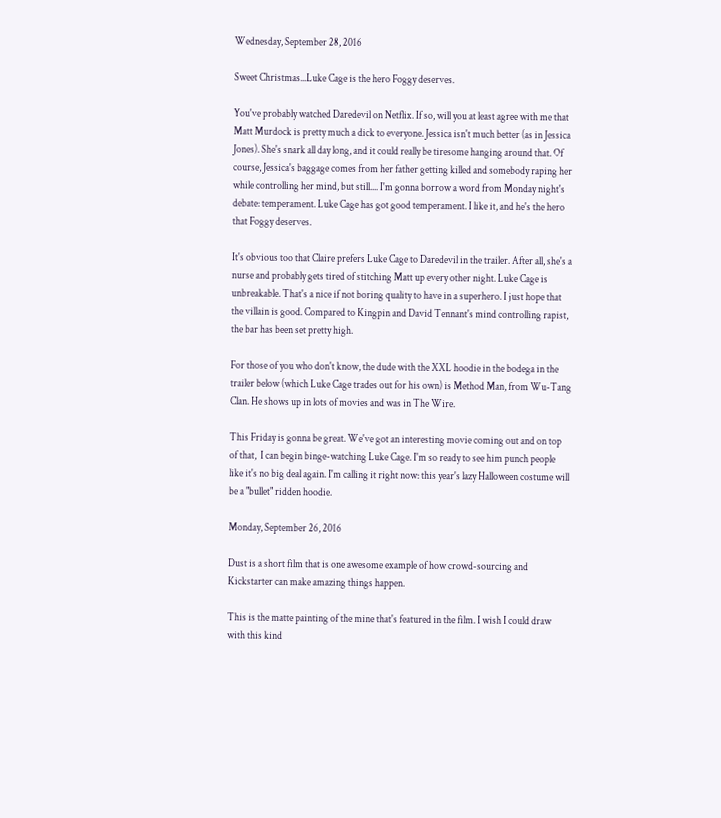Wednesday, September 28, 2016

Sweet Christmas...Luke Cage is the hero Foggy deserves.

You've probably watched Daredevil on Netflix. If so, will you at least agree with me that Matt Murdock is pretty much a dick to everyone. Jessica isn't much better (as in Jessica Jones). She's snark all day long, and it could really be tiresome hanging around that. Of course, Jessica's baggage comes from her father getting killed and somebody raping her while controlling her mind, but still.... I'm gonna borrow a word from Monday night's debate: temperament. Luke Cage has got good temperament. I like it, and he's the hero that Foggy deserves.

It's obvious too that Claire prefers Luke Cage to Daredevil in the trailer. After all, she's a nurse and probably gets tired of stitching Matt up every other night. Luke Cage is unbreakable. That's a nice if not boring quality to have in a superhero. I just hope that the villain is good. Compared to Kingpin and David Tennant's mind controlling rapist, the bar has been set pretty high.

For those of you who don't know, the dude with the XXL hoodie in the bodega in the trailer below (which Luke Cage trades out for his own) is Method Man, from Wu-Tang Clan. He shows up in lots of movies and was in The Wire.

This Friday is gonna be great. We've got an interesting movie coming out and on top of that,  I can begin binge-watching Luke Cage. I'm so ready to see him punch people like it's no big deal again. I'm calling it right now: this year's lazy Halloween costume will be a "bullet" ridden hoodie.

Monday, September 26, 2016

Dust is a short film that is one awesome example of how crowd-sourcing and Kickstarter can make amazing things happen.

This is the matte painting of the mine that's featured in the film. I wish I could draw with this kind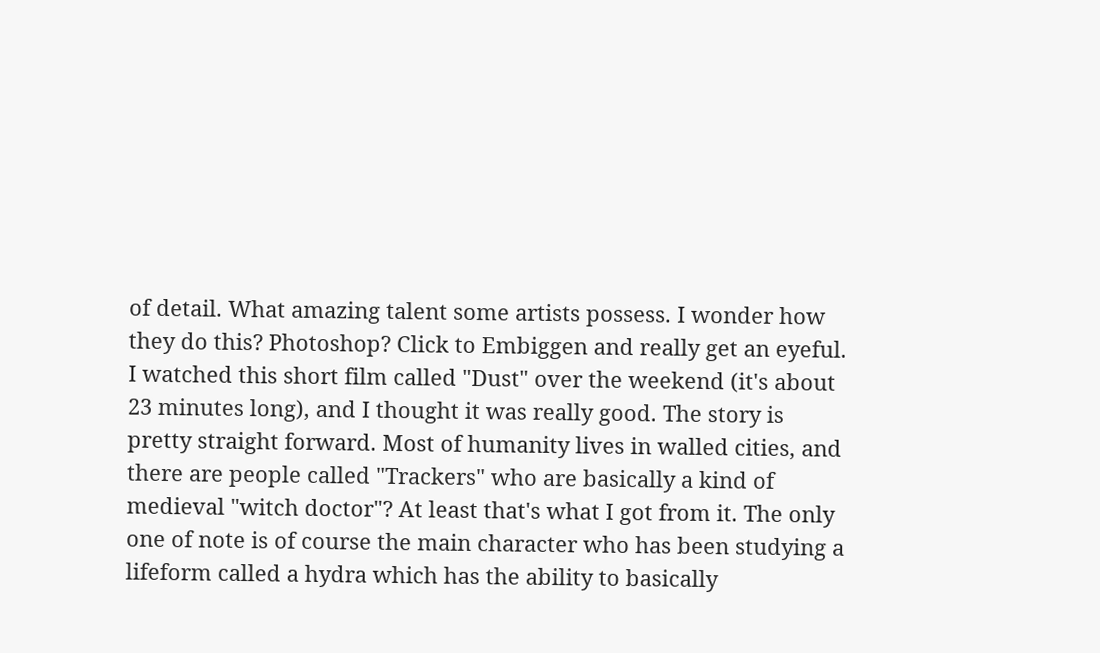of detail. What amazing talent some artists possess. I wonder how they do this? Photoshop? Click to Embiggen and really get an eyeful.
I watched this short film called "Dust" over the weekend (it's about 23 minutes long), and I thought it was really good. The story is pretty straight forward. Most of humanity lives in walled cities, and there are people called "Trackers" who are basically a kind of medieval "witch doctor"? At least that's what I got from it. The only one of note is of course the main character who has been studying a lifeform called a hydra which has the ability to basically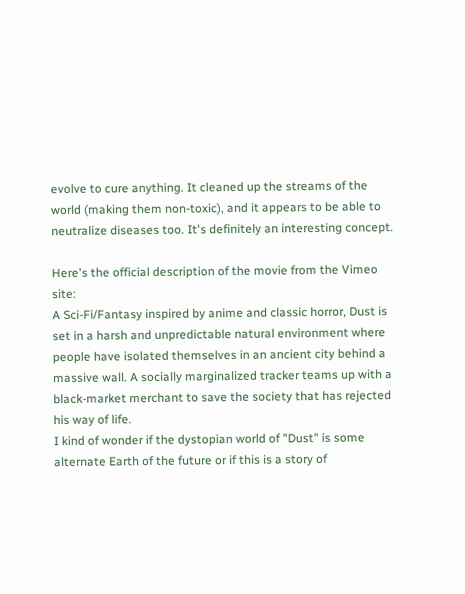evolve to cure anything. It cleaned up the streams of the world (making them non-toxic), and it appears to be able to neutralize diseases too. It's definitely an interesting concept.

Here's the official description of the movie from the Vimeo site:
A Sci-Fi/Fantasy inspired by anime and classic horror, Dust is set in a harsh and unpredictable natural environment where people have isolated themselves in an ancient city behind a massive wall. A socially marginalized tracker teams up with a black-market merchant to save the society that has rejected his way of life.
I kind of wonder if the dystopian world of "Dust" is some alternate Earth of the future or if this is a story of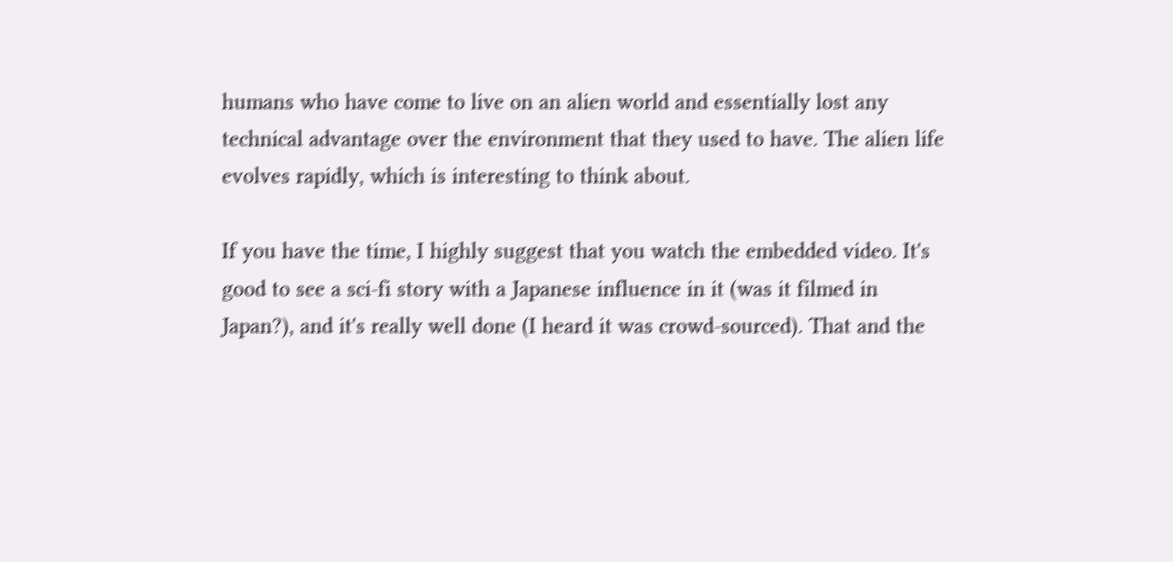humans who have come to live on an alien world and essentially lost any technical advantage over the environment that they used to have. The alien life evolves rapidly, which is interesting to think about.

If you have the time, I highly suggest that you watch the embedded video. It's good to see a sci-fi story with a Japanese influence in it (was it filmed in Japan?), and it's really well done (I heard it was crowd-sourced). That and the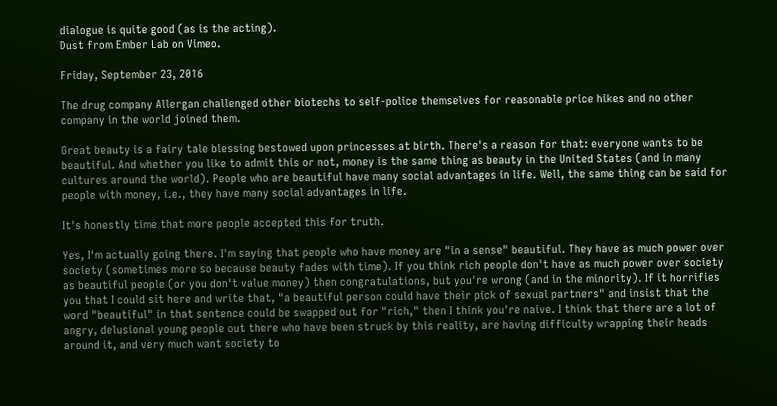dialogue is quite good (as is the acting).
Dust from Ember Lab on Vimeo.

Friday, September 23, 2016

The drug company Allergan challenged other biotechs to self-police themselves for reasonable price hikes and no other company in the world joined them.

Great beauty is a fairy tale blessing bestowed upon princesses at birth. There's a reason for that: everyone wants to be beautiful. And whether you like to admit this or not, money is the same thing as beauty in the United States (and in many cultures around the world). People who are beautiful have many social advantages in life. Well, the same thing can be said for people with money, i.e., they have many social advantages in life.

It's honestly time that more people accepted this for truth.

Yes, I'm actually going there. I'm saying that people who have money are "in a sense" beautiful. They have as much power over society (sometimes more so because beauty fades with time). If you think rich people don't have as much power over society as beautiful people (or you don't value money) then congratulations, but you're wrong (and in the minority). If it horrifies you that I could sit here and write that, "a beautiful person could have their pick of sexual partners" and insist that the word "beautiful" in that sentence could be swapped out for "rich," then I think you're naive. I think that there are a lot of angry, delusional young people out there who have been struck by this reality, are having difficulty wrapping their heads around it, and very much want society to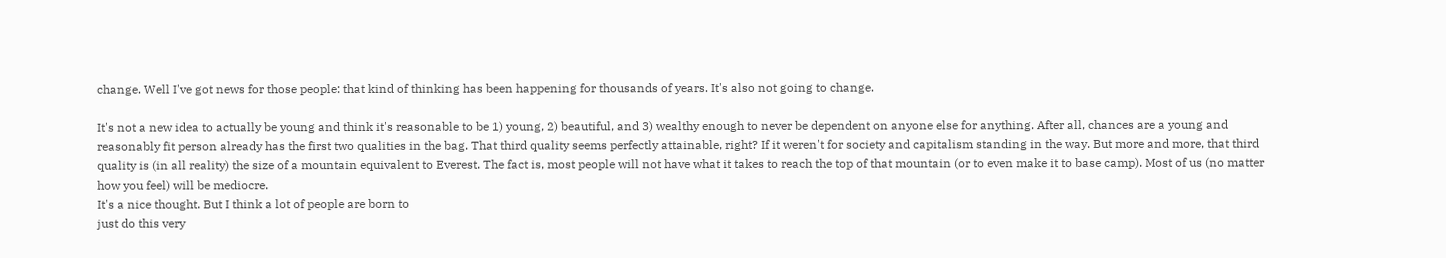change. Well I've got news for those people: that kind of thinking has been happening for thousands of years. It's also not going to change.

It's not a new idea to actually be young and think it's reasonable to be 1) young, 2) beautiful, and 3) wealthy enough to never be dependent on anyone else for anything. After all, chances are a young and reasonably fit person already has the first two qualities in the bag. That third quality seems perfectly attainable, right? If it weren't for society and capitalism standing in the way. But more and more, that third quality is (in all reality) the size of a mountain equivalent to Everest. The fact is, most people will not have what it takes to reach the top of that mountain (or to even make it to base camp). Most of us (no matter how you feel) will be mediocre.
It's a nice thought. But I think a lot of people are born to
just do this very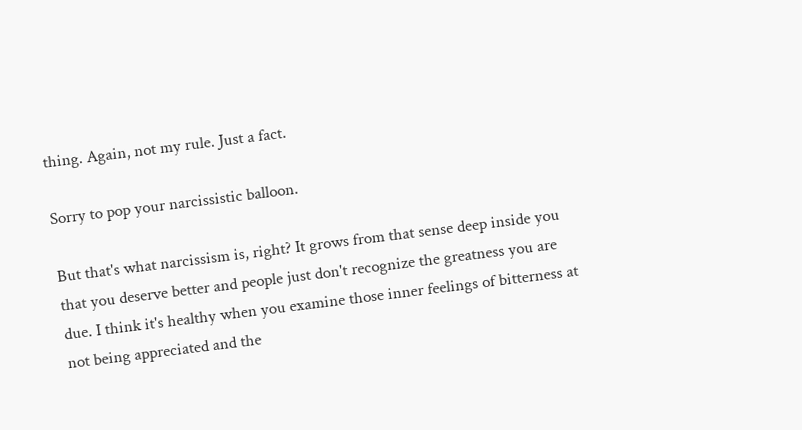thing. Again, not my rule. Just a fact.

Sorry to pop your narcissistic balloon.

But that's what narcissism is, right? It grows from that sense deep inside you that you deserve better and people just don't recognize the greatness you are due. I think it's healthy when you examine those inner feelings of bitterness at not being appreciated and the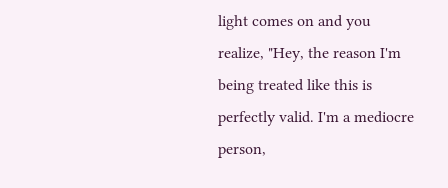light comes on and you realize, "Hey, the reason I'm being treated like this is perfectly valid. I'm a mediocre person,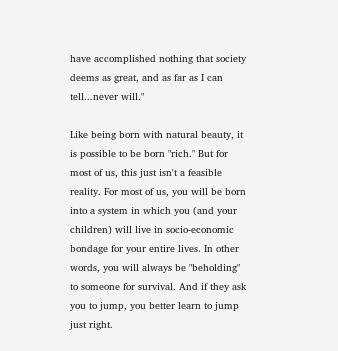have accomplished nothing that society deems as great, and as far as I can tell...never will."

Like being born with natural beauty, it is possible to be born "rich." But for most of us, this just isn't a feasible reality. For most of us, you will be born into a system in which you (and your children) will live in socio-economic bondage for your entire lives. In other words, you will always be "beholding" to someone for survival. And if they ask you to jump, you better learn to jump just right.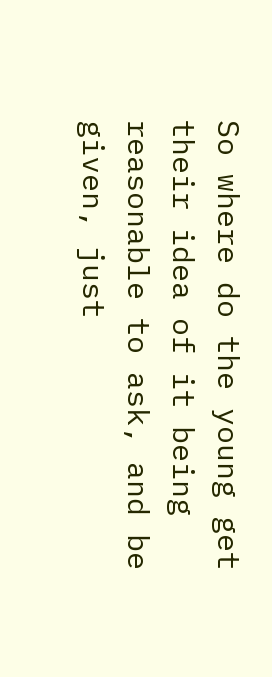So where do the young get their idea of it being reasonable to ask, and be given, just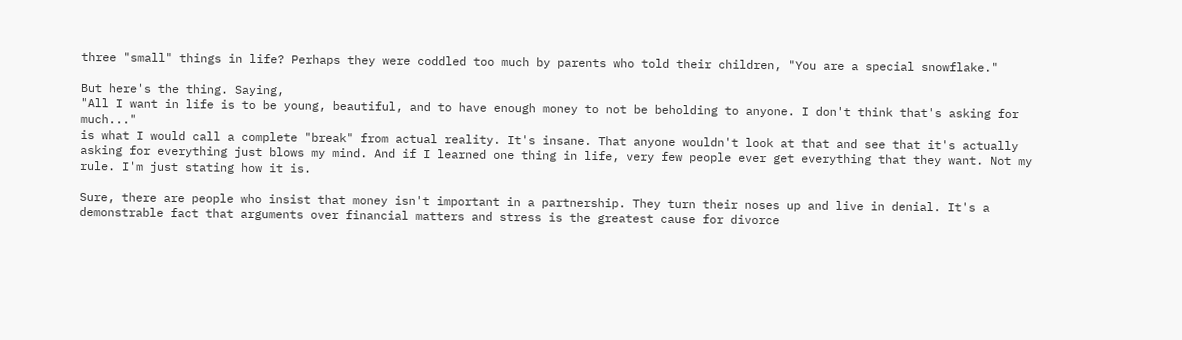three "small" things in life? Perhaps they were coddled too much by parents who told their children, "You are a special snowflake."

But here's the thing. Saying,
"All I want in life is to be young, beautiful, and to have enough money to not be beholding to anyone. I don't think that's asking for much..."
is what I would call a complete "break" from actual reality. It's insane. That anyone wouldn't look at that and see that it's actually asking for everything just blows my mind. And if I learned one thing in life, very few people ever get everything that they want. Not my rule. I'm just stating how it is.

Sure, there are people who insist that money isn't important in a partnership. They turn their noses up and live in denial. It's a demonstrable fact that arguments over financial matters and stress is the greatest cause for divorce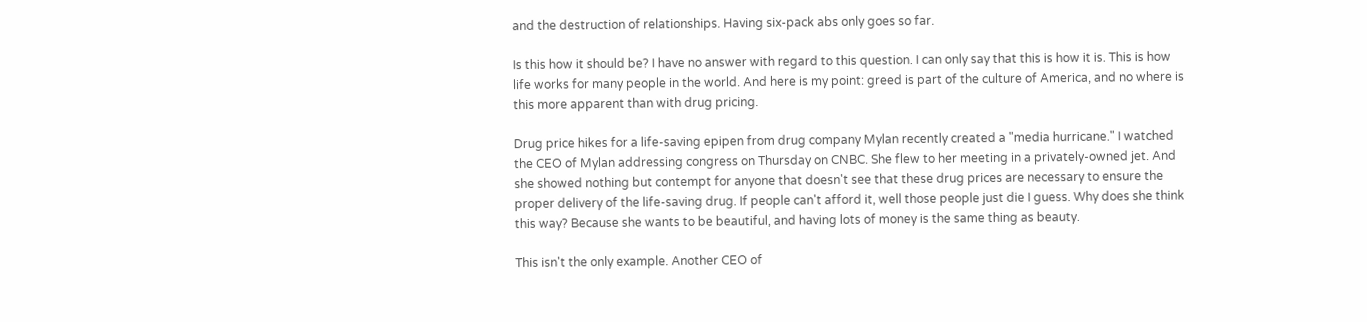and the destruction of relationships. Having six-pack abs only goes so far.

Is this how it should be? I have no answer with regard to this question. I can only say that this is how it is. This is how life works for many people in the world. And here is my point: greed is part of the culture of America, and no where is this more apparent than with drug pricing.

Drug price hikes for a life-saving epipen from drug company Mylan recently created a "media hurricane." I watched the CEO of Mylan addressing congress on Thursday on CNBC. She flew to her meeting in a privately-owned jet. And she showed nothing but contempt for anyone that doesn't see that these drug prices are necessary to ensure the proper delivery of the life-saving drug. If people can't afford it, well those people just die I guess. Why does she think this way? Because she wants to be beautiful, and having lots of money is the same thing as beauty.

This isn't the only example. Another CEO of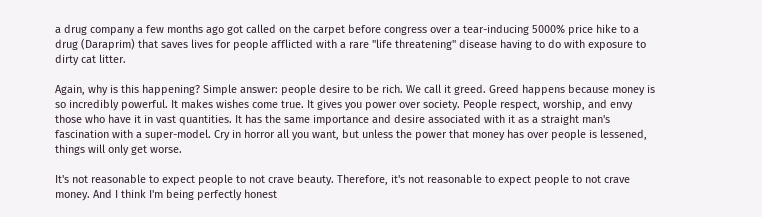a drug company a few months ago got called on the carpet before congress over a tear-inducing 5000% price hike to a drug (Daraprim) that saves lives for people afflicted with a rare "life threatening" disease having to do with exposure to dirty cat litter.

Again, why is this happening? Simple answer: people desire to be rich. We call it greed. Greed happens because money is so incredibly powerful. It makes wishes come true. It gives you power over society. People respect, worship, and envy those who have it in vast quantities. It has the same importance and desire associated with it as a straight man's fascination with a super-model. Cry in horror all you want, but unless the power that money has over people is lessened, things will only get worse.

It's not reasonable to expect people to not crave beauty. Therefore, it's not reasonable to expect people to not crave money. And I think I'm being perfectly honest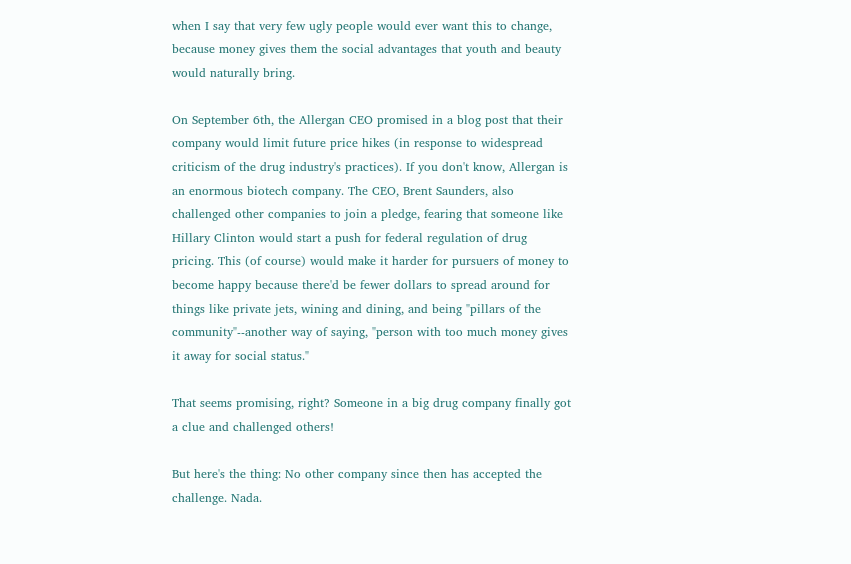when I say that very few ugly people would ever want this to change, because money gives them the social advantages that youth and beauty would naturally bring.

On September 6th, the Allergan CEO promised in a blog post that their company would limit future price hikes (in response to widespread criticism of the drug industry's practices). If you don't know, Allergan is an enormous biotech company. The CEO, Brent Saunders, also challenged other companies to join a pledge, fearing that someone like Hillary Clinton would start a push for federal regulation of drug pricing. This (of course) would make it harder for pursuers of money to become happy because there'd be fewer dollars to spread around for things like private jets, wining and dining, and being "pillars of the community"--another way of saying, "person with too much money gives it away for social status."

That seems promising, right? Someone in a big drug company finally got a clue and challenged others!

But here's the thing: No other company since then has accepted the challenge. Nada.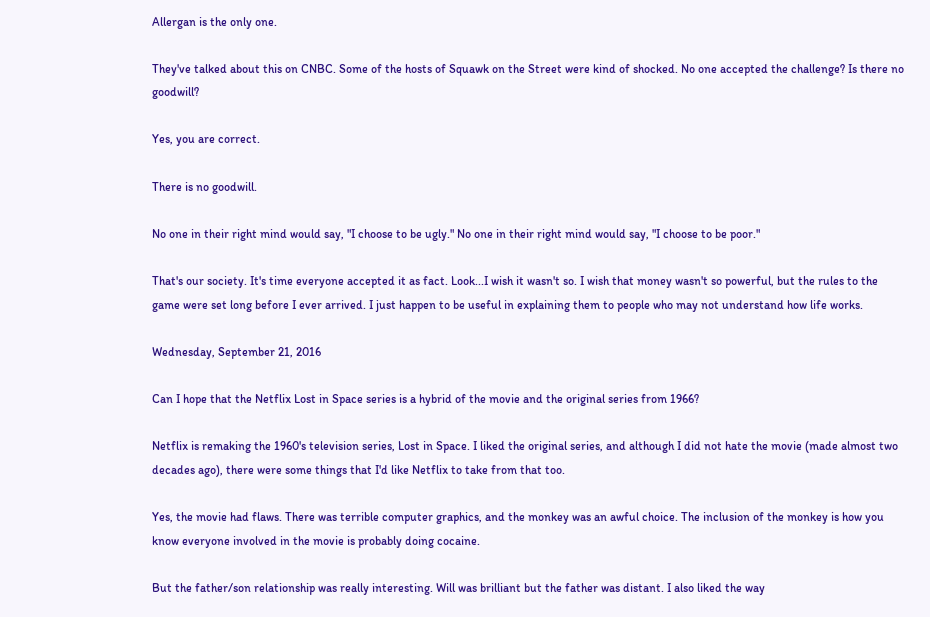Allergan is the only one.

They've talked about this on CNBC. Some of the hosts of Squawk on the Street were kind of shocked. No one accepted the challenge? Is there no goodwill?

Yes, you are correct.

There is no goodwill.

No one in their right mind would say, "I choose to be ugly." No one in their right mind would say, "I choose to be poor."

That's our society. It's time everyone accepted it as fact. Look...I wish it wasn't so. I wish that money wasn't so powerful, but the rules to the game were set long before I ever arrived. I just happen to be useful in explaining them to people who may not understand how life works.

Wednesday, September 21, 2016

Can I hope that the Netflix Lost in Space series is a hybrid of the movie and the original series from 1966?

Netflix is remaking the 1960's television series, Lost in Space. I liked the original series, and although I did not hate the movie (made almost two decades ago), there were some things that I'd like Netflix to take from that too.

Yes, the movie had flaws. There was terrible computer graphics, and the monkey was an awful choice. The inclusion of the monkey is how you know everyone involved in the movie is probably doing cocaine.

But the father/son relationship was really interesting. Will was brilliant but the father was distant. I also liked the way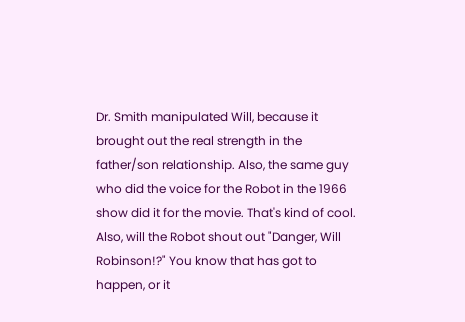Dr. Smith manipulated Will, because it brought out the real strength in the father/son relationship. Also, the same guy who did the voice for the Robot in the 1966 show did it for the movie. That's kind of cool. Also, will the Robot shout out "Danger, Will Robinson!?" You know that has got to happen, or it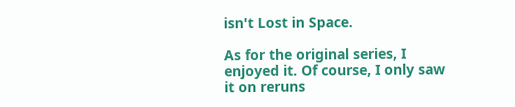isn't Lost in Space.

As for the original series, I enjoyed it. Of course, I only saw it on reruns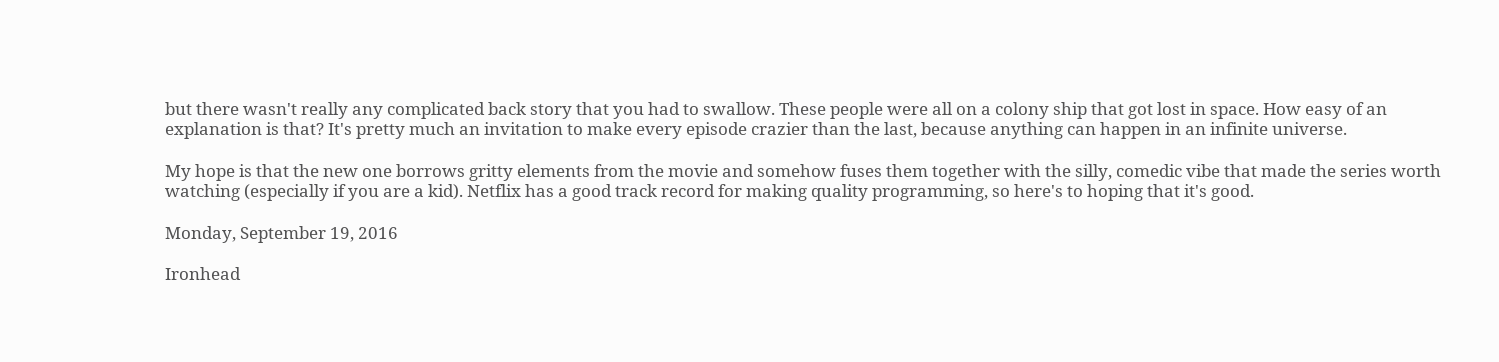but there wasn't really any complicated back story that you had to swallow. These people were all on a colony ship that got lost in space. How easy of an explanation is that? It's pretty much an invitation to make every episode crazier than the last, because anything can happen in an infinite universe.

My hope is that the new one borrows gritty elements from the movie and somehow fuses them together with the silly, comedic vibe that made the series worth watching (especially if you are a kid). Netflix has a good track record for making quality programming, so here's to hoping that it's good.

Monday, September 19, 2016

Ironhead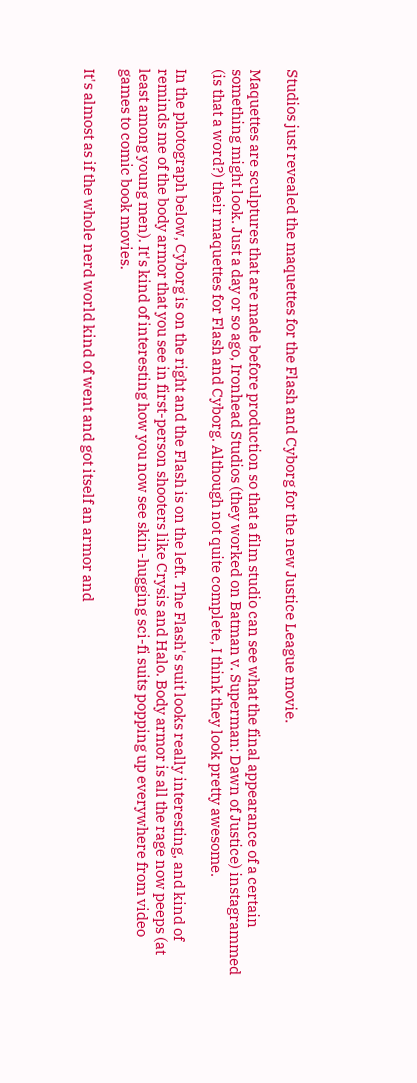Studios just revealed the maquettes for the Flash and Cyborg for the new Justice League movie.

Maquettes are sculptures that are made before production so that a film studio can see what the final appearance of a certain something might look. Just a day or so ago, Ironhead Studios (they worked on Batman v. Superman: Dawn of Justice) instagrammed (is that a word?) their maquettes for Flash and Cyborg. Although not quite complete, I think they look pretty awesome.

In the photograph below, Cyborg is on the right and the Flash is on the left. The Flash's suit looks really interesting, and kind of reminds me of the body armor that you see in first-person shooters like Crysis and Halo. Body armor is all the rage now peeps (at least among young men). It's kind of interesting how you now see skin-hugging sci-fi suits popping up everywhere from video games to comic book movies.

It's almost as if the whole nerd world kind of went and got itself an armor and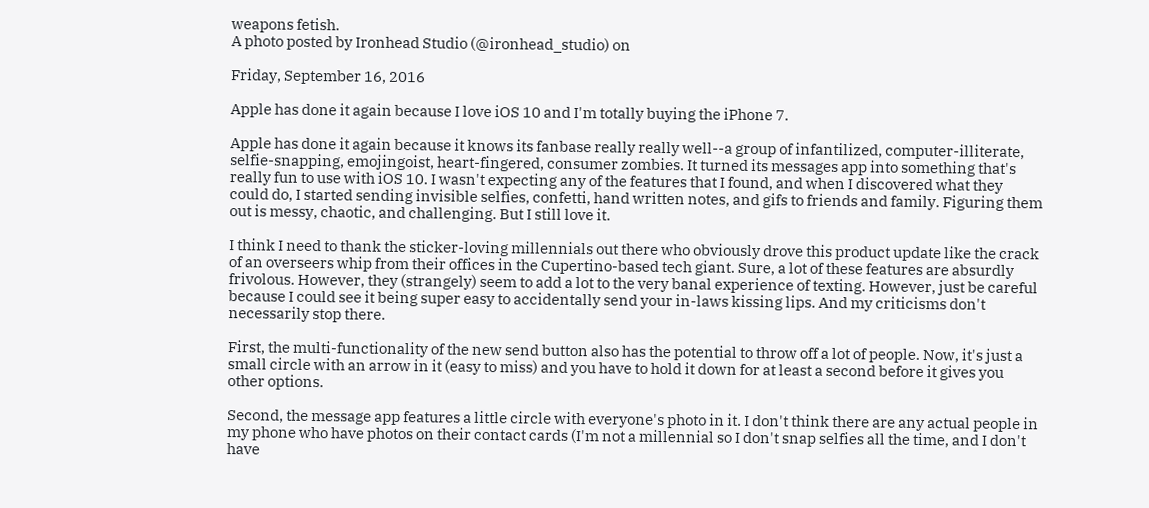weapons fetish.
A photo posted by Ironhead Studio (@ironhead_studio) on

Friday, September 16, 2016

Apple has done it again because I love iOS 10 and I'm totally buying the iPhone 7.

Apple has done it again because it knows its fanbase really really well--a group of infantilized, computer-illiterate, selfie-snapping, emojingoist, heart-fingered, consumer zombies. It turned its messages app into something that's really fun to use with iOS 10. I wasn't expecting any of the features that I found, and when I discovered what they could do, I started sending invisible selfies, confetti, hand written notes, and gifs to friends and family. Figuring them out is messy, chaotic, and challenging. But I still love it.

I think I need to thank the sticker-loving millennials out there who obviously drove this product update like the crack of an overseers whip from their offices in the Cupertino-based tech giant. Sure, a lot of these features are absurdly frivolous. However, they (strangely) seem to add a lot to the very banal experience of texting. However, just be careful because I could see it being super easy to accidentally send your in-laws kissing lips. And my criticisms don't necessarily stop there.

First, the multi-functionality of the new send button also has the potential to throw off a lot of people. Now, it's just a small circle with an arrow in it (easy to miss) and you have to hold it down for at least a second before it gives you other options.

Second, the message app features a little circle with everyone's photo in it. I don't think there are any actual people in my phone who have photos on their contact cards (I'm not a millennial so I don't snap selfies all the time, and I don't have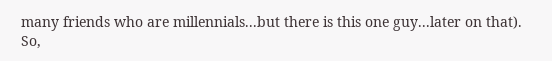many friends who are millennials...but there is this one guy...later on that). So,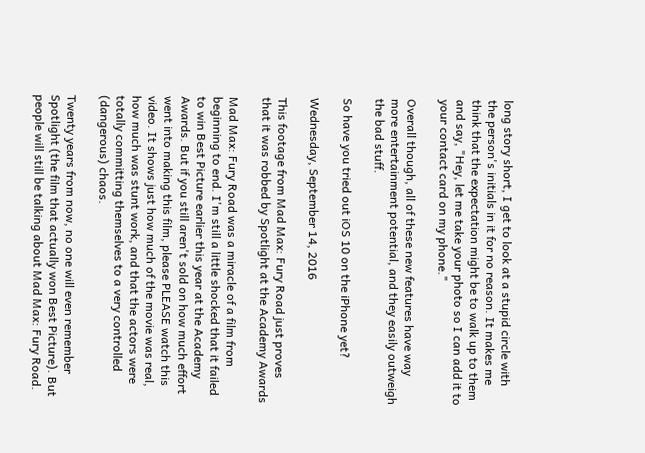long story short, I get to look at a stupid circle with the person's initials in it for no reason. It makes me think that the expectation might be to walk up to them and say, "Hey, let me take your photo so I can add it to your contact card on my phone."

Overall though, all of these new features have way more entertainment potential, and they easily outweigh the bad stuff.

So have you tried out iOS 10 on the iPhone yet?

Wednesday, September 14, 2016

This footage from Mad Max: Fury Road just proves that it was robbed by Spotlight at the Academy Awards

Mad Max: Fury Road was a miracle of a film from beginning to end. I'm still a little shocked that it failed to win Best Picture earlier this year at the Academy Awards. But if you still aren't sold on how much effort went into making this film, please PLEASE watch this video. It shows just how much of the movie was real, how much was stunt work, and that the actors were totally committing themselves to a very controlled (dangerous) chaos.

Twenty years from now, no one will even remember Spotlight (the film that actually won Best Picture). But people will still be talking about Mad Max: Fury Road.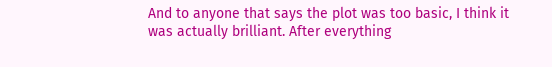And to anyone that says the plot was too basic, I think it was actually brilliant. After everything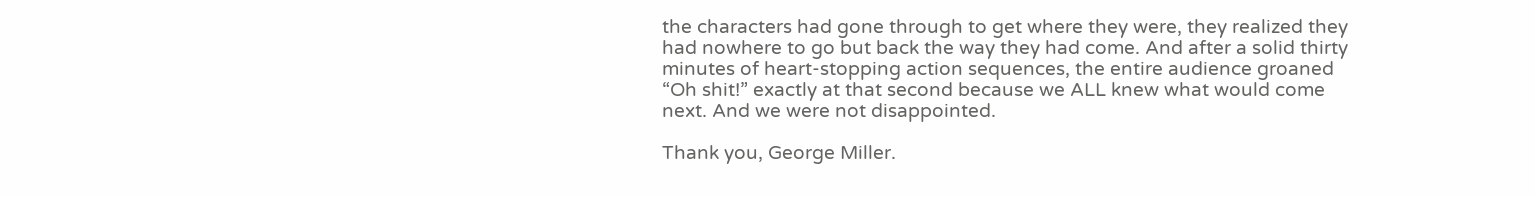the characters had gone through to get where they were, they realized they had nowhere to go but back the way they had come. And after a solid thirty minutes of heart-stopping action sequences, the entire audience groaned “Oh shit!” exactly at that second because we ALL knew what would come next. And we were not disappointed.

Thank you, George Miller.